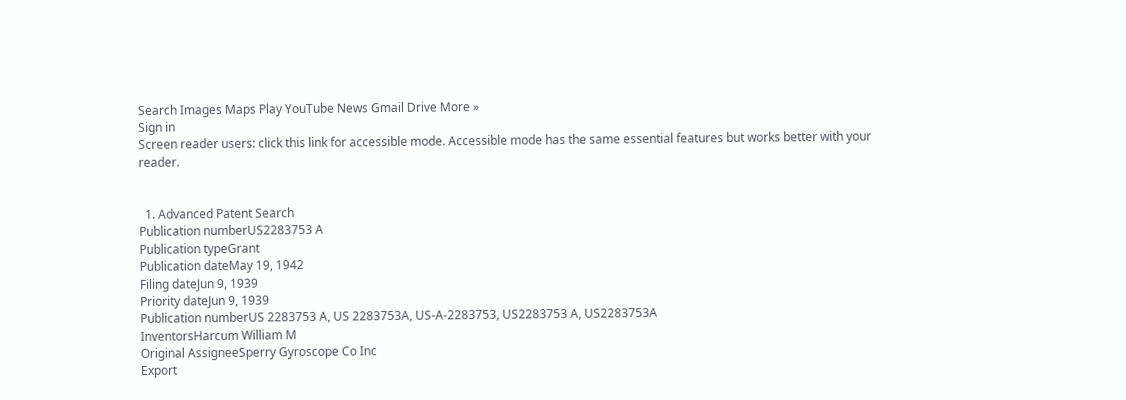Search Images Maps Play YouTube News Gmail Drive More »
Sign in
Screen reader users: click this link for accessible mode. Accessible mode has the same essential features but works better with your reader.


  1. Advanced Patent Search
Publication numberUS2283753 A
Publication typeGrant
Publication dateMay 19, 1942
Filing dateJun 9, 1939
Priority dateJun 9, 1939
Publication numberUS 2283753 A, US 2283753A, US-A-2283753, US2283753 A, US2283753A
InventorsHarcum William M
Original AssigneeSperry Gyroscope Co Inc
Export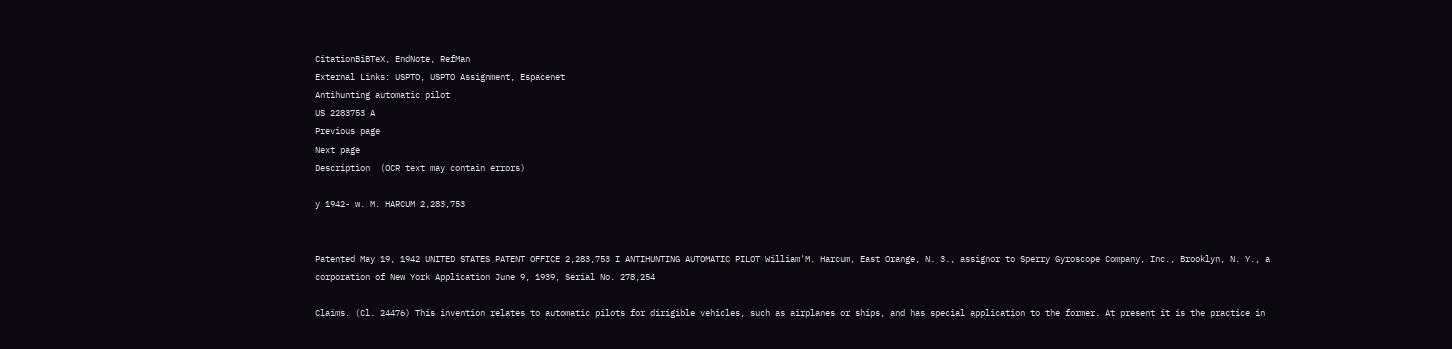CitationBiBTeX, EndNote, RefMan
External Links: USPTO, USPTO Assignment, Espacenet
Antihunting automatic pilot
US 2283753 A
Previous page
Next page
Description  (OCR text may contain errors)

y 1942- w. M. HARCUM 2,283,753


Patented May 19, 1942 UNITED STATES PATENT OFFICE 2,283,753 I ANTIHUNTING AUTOMATIC PILOT William'M. Harcum, East Orange, N. 3., assignor to Sperry Gyroscope Company, Inc., Brooklyn, N. Y., a corporation of New York Application June 9, 1939, Serial No. 278,254

Claims. (Cl. 24476) This invention relates to automatic pilots for dirigible vehicles, such as airplanes or ships, and has special application to the former. At present it is the practice in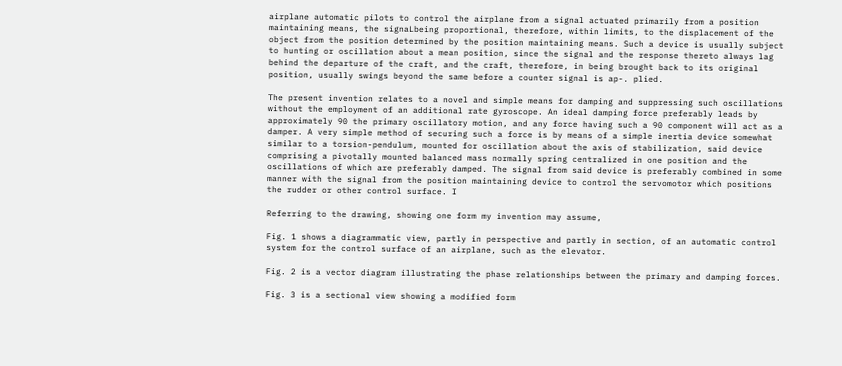airplane automatic pilots to control the airplane from a signal actuated primarily from a position maintaining means, the signaLbeing proportional, therefore, within limits, to the displacement of the object from the position determined by the position maintaining means. Such a device is usually subject to hunting or oscillation about a mean position, since the signal and the response thereto always lag behind the departure of the craft, and the craft, therefore, in being brought back to its original position, usually swings beyond the same before a counter signal is ap-. plied.

The present invention relates to a novel and simple means for damping and suppressing such oscillations without the employment of an additional rate gyroscope. An ideal damping force preferably leads by approximately 90 the primary oscillatory motion, and any force having such a 90 component will act as a damper. A very simple method of securing such a force is by means of a simple inertia device somewhat similar to a torsion-pendulum, mounted for oscillation about the axis of stabilization, said device comprising a pivotally mounted balanced mass normally spring centralized in one position and the oscillations of which are preferably damped. The signal from said device is preferably combined in some manner with the signal from the position maintaining device to control the servomotor which positions the rudder or other control surface. I

Referring to the drawing, showing one form my invention may assume,

Fig. 1 shows a diagrammatic view, partly in perspective and partly in section, of an automatic control system for the control surface of an airplane, such as the elevator.

Fig. 2 is a vector diagram illustrating the phase relationships between the primary and damping forces.

Fig. 3 is a sectional view showing a modified form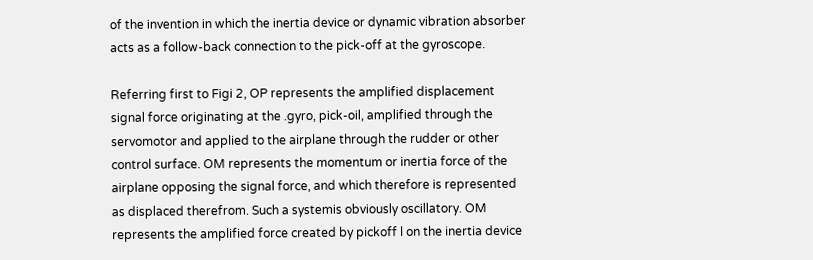of the invention in which the inertia device or dynamic vibration absorber acts as a follow-back connection to the pick-off at the gyroscope.

Referring first to Figi 2, OP represents the amplified displacement signal force originating at the .gyro, pick-oil, amplified through the servomotor and applied to the airplane through the rudder or other control surface. OM represents the momentum or inertia force of the airplane opposing the signal force, and which therefore is represented as displaced therefrom. Such a systemis obviously oscillatory. OM represents the amplified force created by pickoff l on the inertia device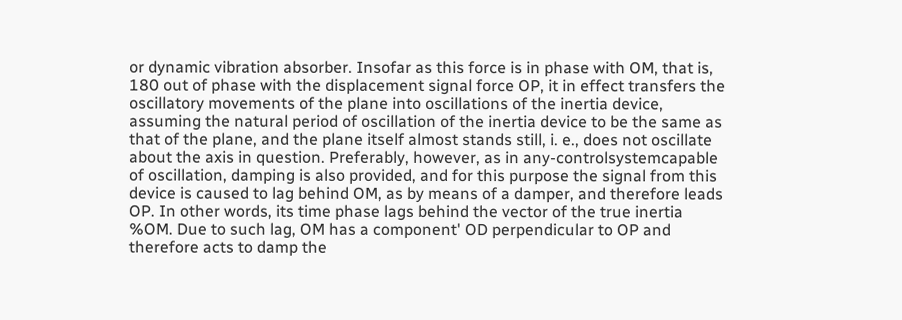or dynamic vibration absorber. Insofar as this force is in phase with OM, that is, 180 out of phase with the displacement signal force OP, it in effect transfers the oscillatory movements of the plane into oscillations of the inertia device, assuming the natural period of oscillation of the inertia device to be the same as that of the plane, and the plane itself almost stands still, i. e., does not oscillate about the axis in question. Preferably, however, as in any-controlsystemcapable of oscillation, damping is also provided, and for this purpose the signal from this device is caused to lag behind OM, as by means of a damper, and therefore leads OP. In other words, its time phase lags behind the vector of the true inertia %OM. Due to such lag, OM has a component' OD perpendicular to OP and therefore acts to damp the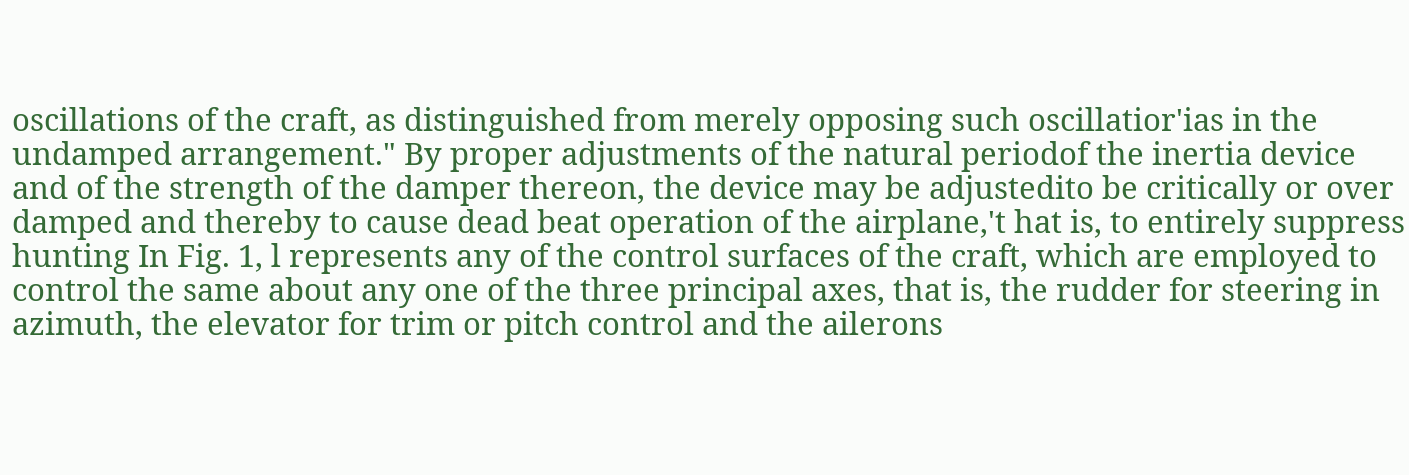oscillations of the craft, as distinguished from merely opposing such oscillatior'ias in the undamped arrangement." By proper adjustments of the natural periodof the inertia device and of the strength of the damper thereon, the device may be adjustedito be critically or over damped and thereby to cause dead beat operation of the airplane,'t hat is, to entirely suppress hunting In Fig. 1, l represents any of the control surfaces of the craft, which are employed to control the same about any one of the three principal axes, that is, the rudder for steering in azimuth, the elevator for trim or pitch control and the ailerons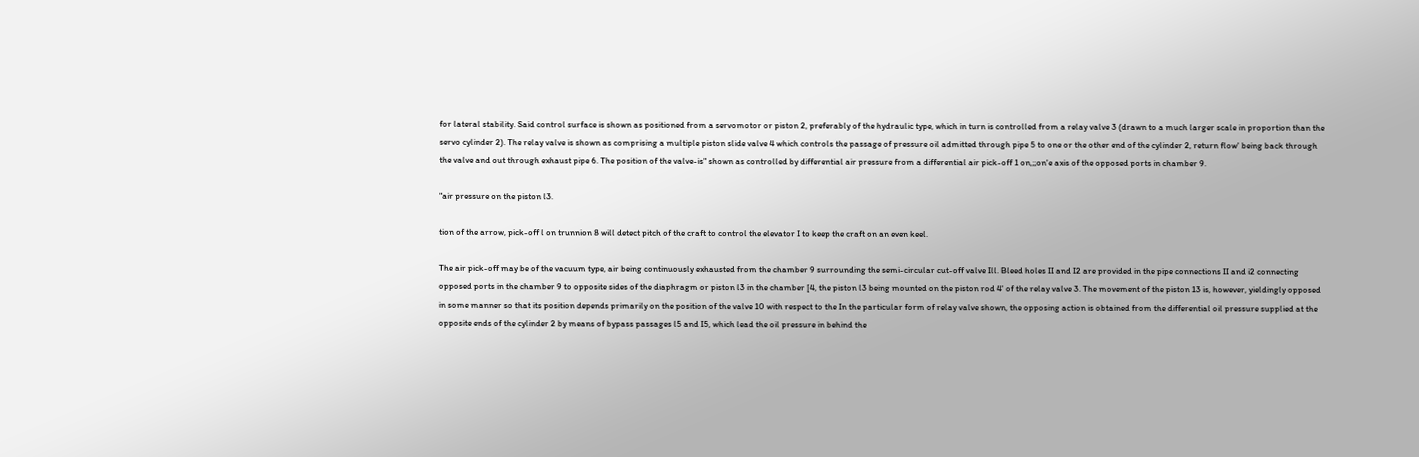for lateral stability. Said control surface is shown as positioned from a servomotor or piston 2, preferably of the hydraulic type, which in turn is controlled from a relay valve 3 (drawn to a much larger scale in proportion than the servo cylinder 2). The relay valve is shown as comprising a multiple piston slide valve 4 which controls the passage of pressure oil admitted through pipe 5 to one or the other end of the cylinder 2, return flow' being back through the valve and out through exhaust pipe 6. The position of the valve-is" shown as controlled by differential air pressure from a differential air pick-off 1 on,;;on'e axis of the opposed ports in chamber 9.

"air pressure on the piston l3.

tion of the arrow, pick-off l on trunnion 8 will detect pitch of the craft to control the elevator I to keep the craft on an even keel.

The air pick-off may be of the vacuum type, air being continuously exhausted from the chamber 9 surrounding the semi-circular cut-off valve Ill. Bleed holes II and I2 are provided in the pipe connections II and i2 connecting opposed ports in the chamber 9 to opposite sides of the diaphragm or piston l3 in the chamber [4, the piston l3 being mounted on the piston rod 4' of the relay valve 3. The movement of the piston 13 is, however, yieldingly opposed in some manner so that its position depends primarily on the position of the valve 10 with respect to the In the particular form of relay valve shown, the opposing action is obtained from the differential oil pressure supplied at the opposite ends of the cylinder 2 by means of bypass passages l5 and I5, which lead the oil pressure in behind the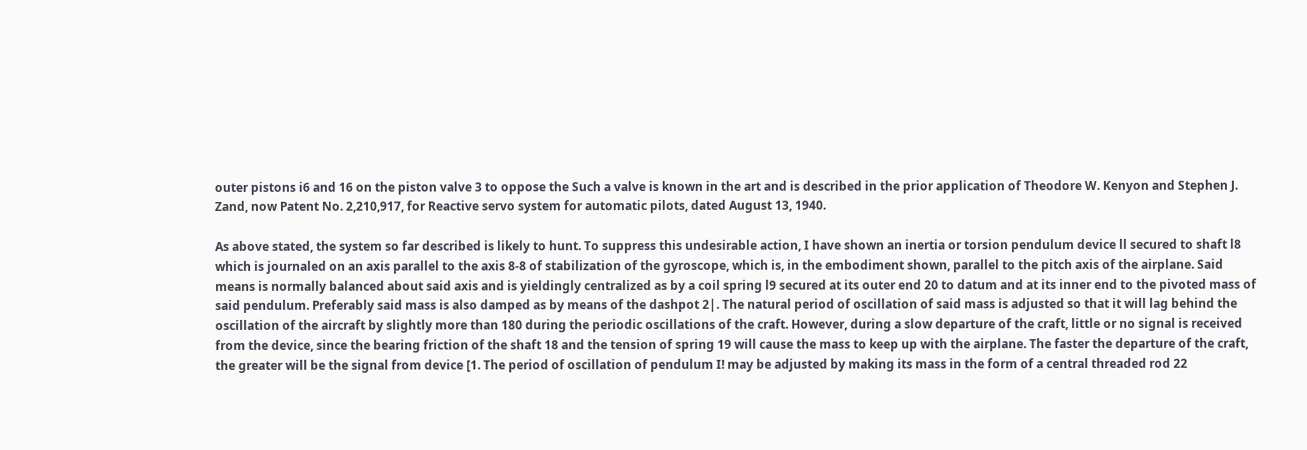outer pistons i6 and 16 on the piston valve 3 to oppose the Such a valve is known in the art and is described in the prior application of Theodore W. Kenyon and Stephen J. Zand, now Patent No. 2,210,917, for Reactive servo system for automatic pilots, dated August 13, 1940.

As above stated, the system so far described is likely to hunt. To suppress this undesirable action, I have shown an inertia or torsion pendulum device ll secured to shaft l8 which is journaled on an axis parallel to the axis 8-8 of stabilization of the gyroscope, which is, in the embodiment shown, parallel to the pitch axis of the airplane. Said means is normally balanced about said axis and is yieldingly centralized as by a coil spring l9 secured at its outer end 20 to datum and at its inner end to the pivoted mass of said pendulum. Preferably said mass is also damped as by means of the dashpot 2|. The natural period of oscillation of said mass is adjusted so that it will lag behind the oscillation of the aircraft by slightly more than 180 during the periodic oscillations of the craft. However, during a slow departure of the craft, little or no signal is received from the device, since the bearing friction of the shaft 18 and the tension of spring 19 will cause the mass to keep up with the airplane. The faster the departure of the craft, the greater will be the signal from device [1. The period of oscillation of pendulum I! may be adjusted by making its mass in the form of a central threaded rod 22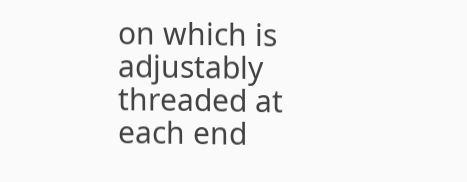on which is adjustably threaded at each end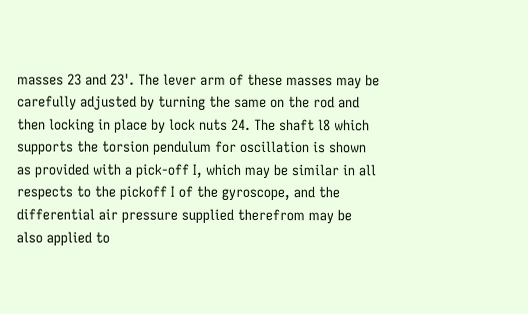masses 23 and 23'. The lever arm of these masses may be carefully adjusted by turning the same on the rod and then locking in place by lock nuts 24. The shaft l8 which supports the torsion pendulum for oscillation is shown as provided with a pick-off I, which may be similar in all respects to the pickoff I of the gyroscope, and the differential air pressure supplied therefrom may be also applied to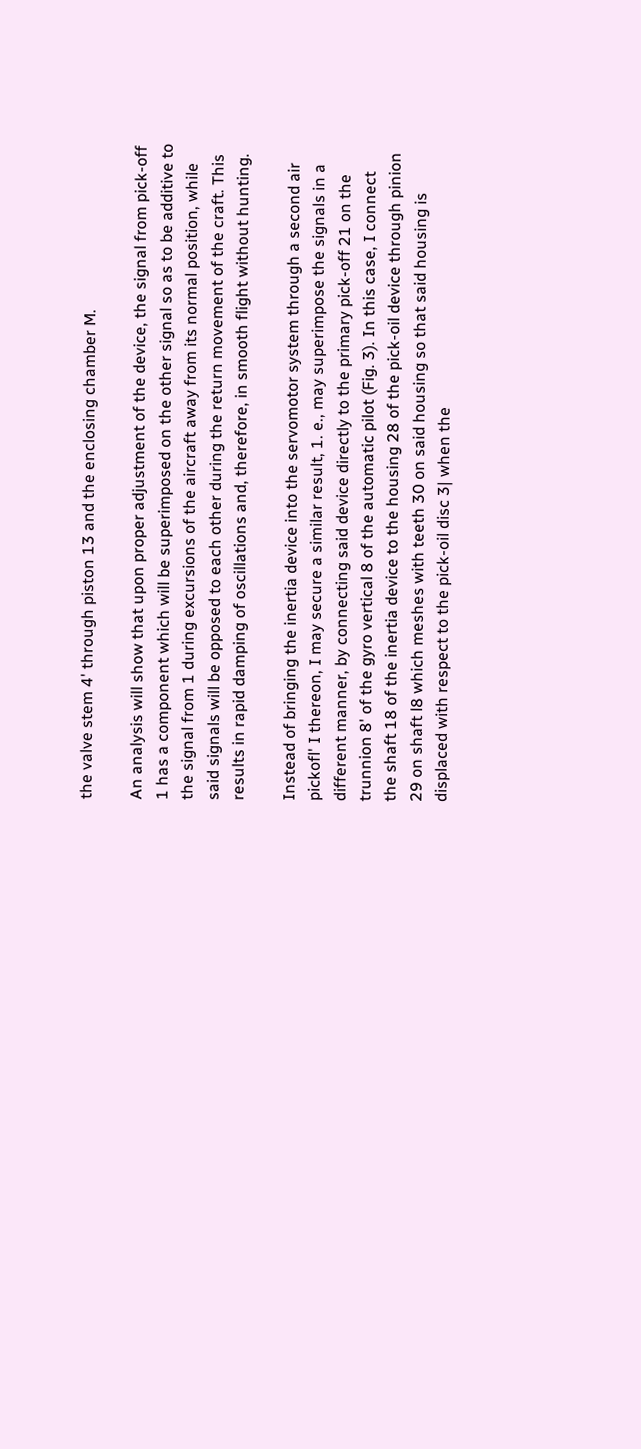the valve stem 4' through piston 13 and the enclosing chamber M.

An analysis will show that upon proper adjustment of the device, the signal from pick-off 1 has a component which will be superimposed on the other signal so as to be additive to the signal from 1 during excursions of the aircraft away from its normal position, while said signals will be opposed to each other during the return movement of the craft. This results in rapid damping of oscillations and, therefore, in smooth flight without hunting.

Instead of bringing the inertia device into the servomotor system through a second air pickofl' I thereon, I may secure a similar result, 1. e., may superimpose the signals in a different manner, by connecting said device directly to the primary pick-off 21 on the trunnion 8' of the gyro vertical 8 of the automatic pilot (Fig. 3). In this case, I connect the shaft 18 of the inertia device to the housing 28 of the pick-oil device through pinion 29 on shaft l8 which meshes with teeth 30 on said housing so that said housing is displaced with respect to the pick-oil disc 3| when the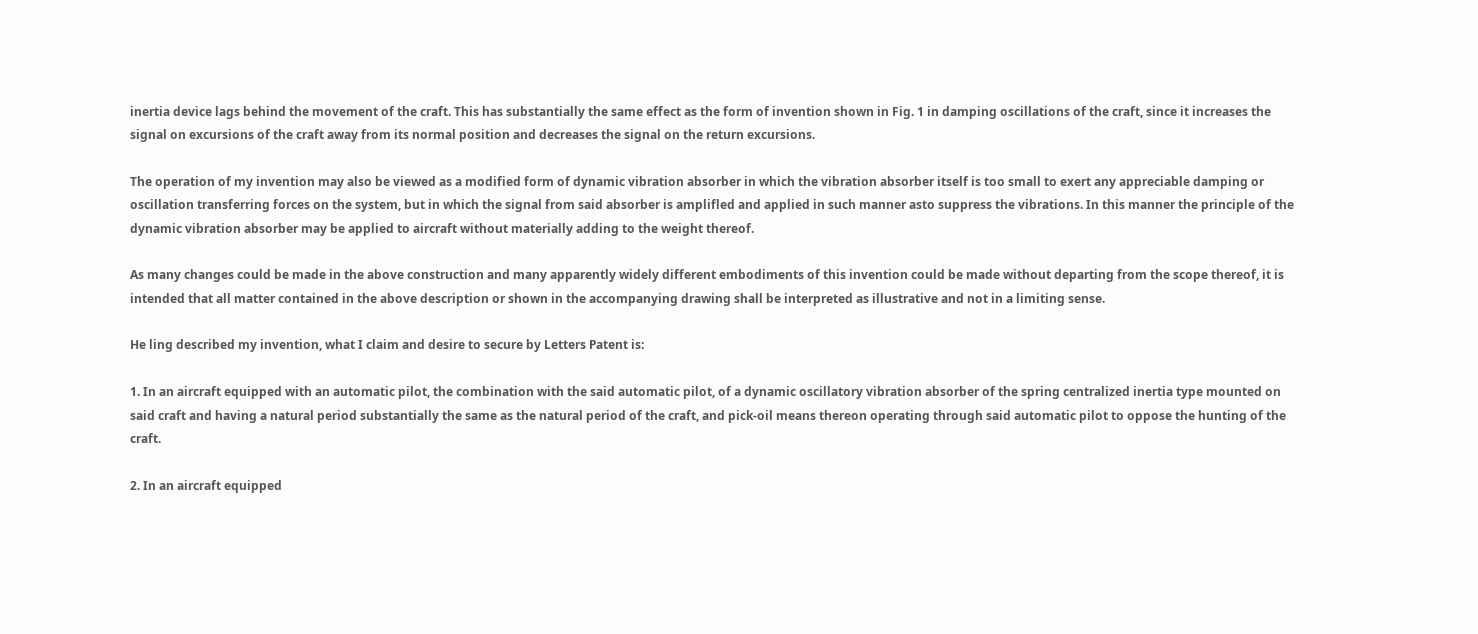inertia device lags behind the movement of the craft. This has substantially the same effect as the form of invention shown in Fig. 1 in damping oscillations of the craft, since it increases the signal on excursions of the craft away from its normal position and decreases the signal on the return excursions.

The operation of my invention may also be viewed as a modified form of dynamic vibration absorber in which the vibration absorber itself is too small to exert any appreciable damping or oscillation transferring forces on the system, but in which the signal from said absorber is amplifled and applied in such manner asto suppress the vibrations. In this manner the principle of the dynamic vibration absorber may be applied to aircraft without materially adding to the weight thereof.

As many changes could be made in the above construction and many apparently widely different embodiments of this invention could be made without departing from the scope thereof, it is intended that all matter contained in the above description or shown in the accompanying drawing shall be interpreted as illustrative and not in a limiting sense.

He ling described my invention, what I claim and desire to secure by Letters Patent is:

1. In an aircraft equipped with an automatic pilot, the combination with the said automatic pilot, of a dynamic oscillatory vibration absorber of the spring centralized inertia type mounted on said craft and having a natural period substantially the same as the natural period of the craft, and pick-oil means thereon operating through said automatic pilot to oppose the hunting of the craft.

2. In an aircraft equipped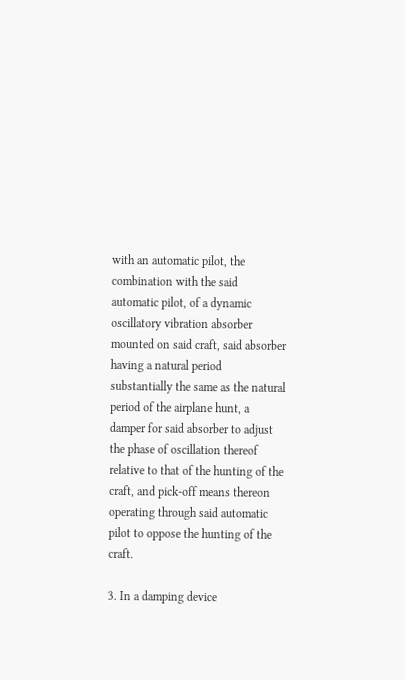with an automatic pilot, the combination with the said automatic pilot, of a dynamic oscillatory vibration absorber mounted on said craft, said absorber having a natural period substantially the same as the natural period of the airplane hunt, a damper for said absorber to adjust the phase of oscillation thereof relative to that of the hunting of the craft, and pick-off means thereon operating through said automatic pilot to oppose the hunting of the craft.

3. In a damping device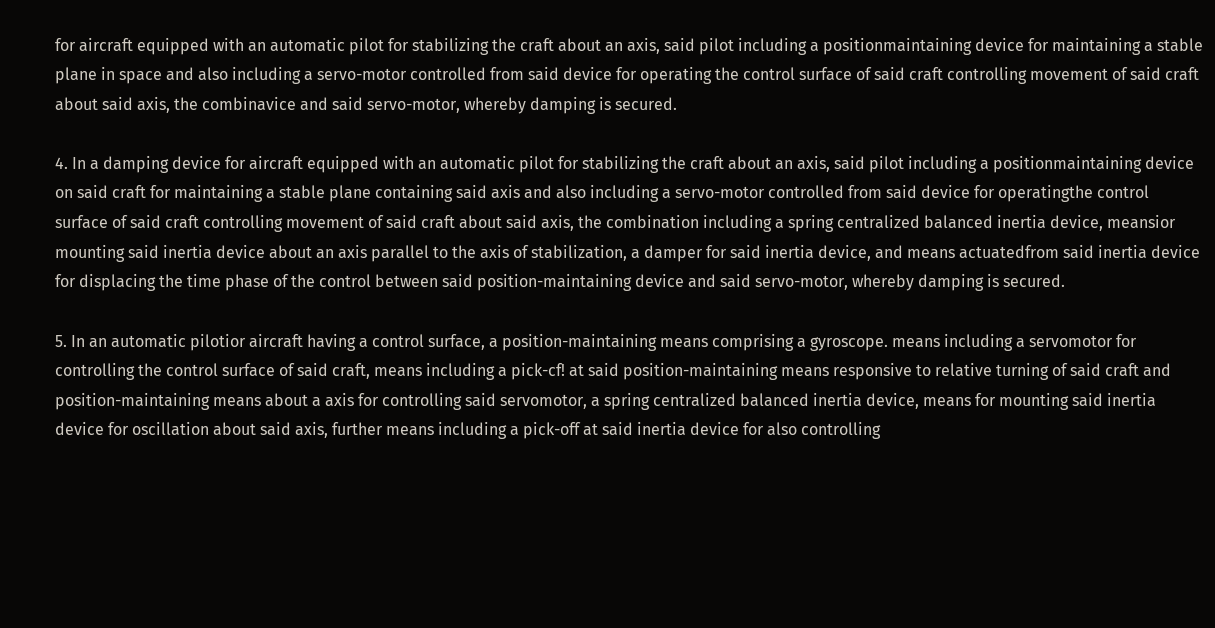for aircraft equipped with an automatic pilot for stabilizing the craft about an axis, said pilot including a positionmaintaining device for maintaining a stable plane in space and also including a servo-motor controlled from said device for operating the control surface of said craft controlling movement of said craft about said axis, the combinavice and said servo-motor, whereby damping is secured.

4. In a damping device for aircraft equipped with an automatic pilot for stabilizing the craft about an axis, said pilot including a positionmaintaining device on said craft for maintaining a stable plane containing said axis and also including a servo-motor controlled from said device for operatingthe control surface of said craft controlling movement of said craft about said axis, the combination including a spring centralized balanced inertia device, meansior mounting said inertia device about an axis parallel to the axis of stabilization, a damper for said inertia device, and means actuatedfrom said inertia device for displacing the time phase of the control between said position-maintaining device and said servo-motor, whereby damping is secured.

5. In an automatic pilotior aircraft having a control surface, a position-maintaining means comprising a gyroscope. means including a servomotor for controlling the control surface of said craft, means including a pick-cf! at said position-maintaining means responsive to relative turning of said craft and position-maintaining means about a axis for controlling said servomotor, a spring centralized balanced inertia device, means for mounting said inertia device for oscillation about said axis, further means including a pick-off at said inertia device for also controlling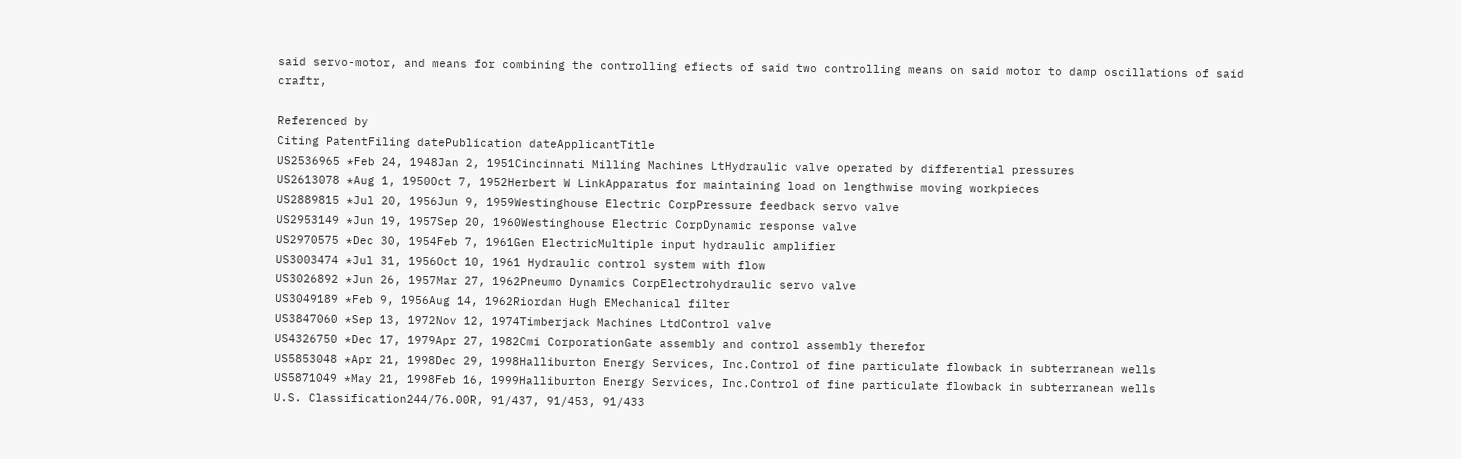said servo-motor, and means for combining the controlling efiects of said two controlling means on said motor to damp oscillations of said craftr,

Referenced by
Citing PatentFiling datePublication dateApplicantTitle
US2536965 *Feb 24, 1948Jan 2, 1951Cincinnati Milling Machines LtHydraulic valve operated by differential pressures
US2613078 *Aug 1, 1950Oct 7, 1952Herbert W LinkApparatus for maintaining load on lengthwise moving workpieces
US2889815 *Jul 20, 1956Jun 9, 1959Westinghouse Electric CorpPressure feedback servo valve
US2953149 *Jun 19, 1957Sep 20, 1960Westinghouse Electric CorpDynamic response valve
US2970575 *Dec 30, 1954Feb 7, 1961Gen ElectricMultiple input hydraulic amplifier
US3003474 *Jul 31, 1956Oct 10, 1961 Hydraulic control system with flow
US3026892 *Jun 26, 1957Mar 27, 1962Pneumo Dynamics CorpElectrohydraulic servo valve
US3049189 *Feb 9, 1956Aug 14, 1962Riordan Hugh EMechanical filter
US3847060 *Sep 13, 1972Nov 12, 1974Timberjack Machines LtdControl valve
US4326750 *Dec 17, 1979Apr 27, 1982Cmi CorporationGate assembly and control assembly therefor
US5853048 *Apr 21, 1998Dec 29, 1998Halliburton Energy Services, Inc.Control of fine particulate flowback in subterranean wells
US5871049 *May 21, 1998Feb 16, 1999Halliburton Energy Services, Inc.Control of fine particulate flowback in subterranean wells
U.S. Classification244/76.00R, 91/437, 91/453, 91/433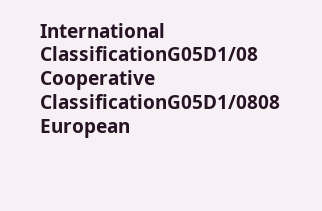International ClassificationG05D1/08
Cooperative ClassificationG05D1/0808
European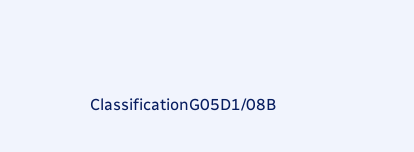ClassificationG05D1/08B